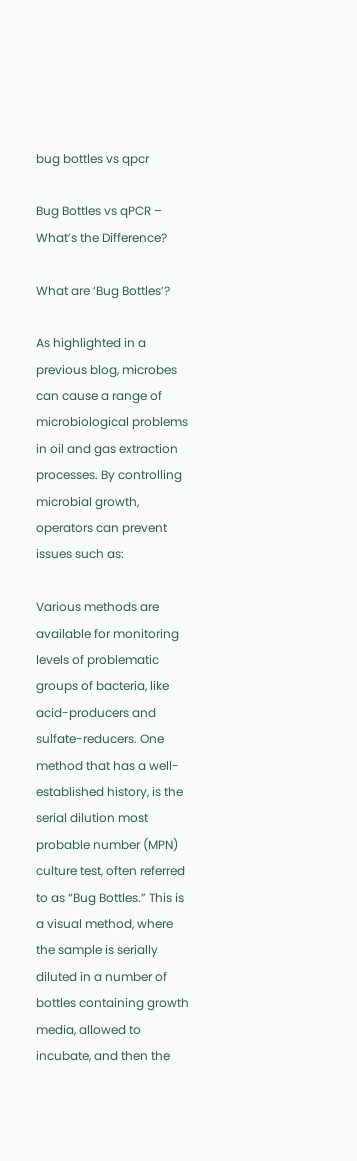bug bottles vs qpcr

Bug Bottles vs qPCR – What’s the Difference?

What are ‘Bug Bottles’?

As highlighted in a previous blog, microbes can cause a range of microbiological problems in oil and gas extraction processes. By controlling microbial growth, operators can prevent issues such as:

Various methods are available for monitoring levels of problematic groups of bacteria, like acid-producers and sulfate-reducers. One method that has a well-established history, is the serial dilution most probable number (MPN) culture test, often referred to as “Bug Bottles.” This is a visual method, where the sample is serially diluted in a number of bottles containing growth media, allowed to incubate, and then the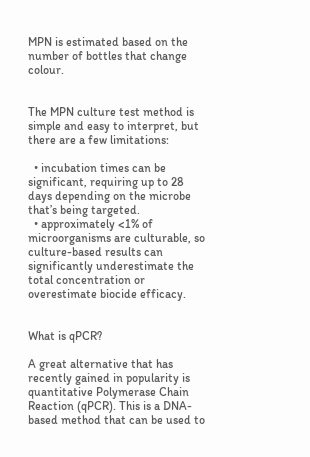MPN is estimated based on the number of bottles that change colour.


The MPN culture test method is simple and easy to interpret, but there are a few limitations:

  • incubation times can be significant, requiring up to 28 days depending on the microbe that’s being targeted.
  • approximately <1% of microorganisms are culturable, so culture-based results can significantly underestimate the total concentration or overestimate biocide efficacy.


What is qPCR?

A great alternative that has recently gained in popularity is quantitative Polymerase Chain Reaction (qPCR). This is a DNA-based method that can be used to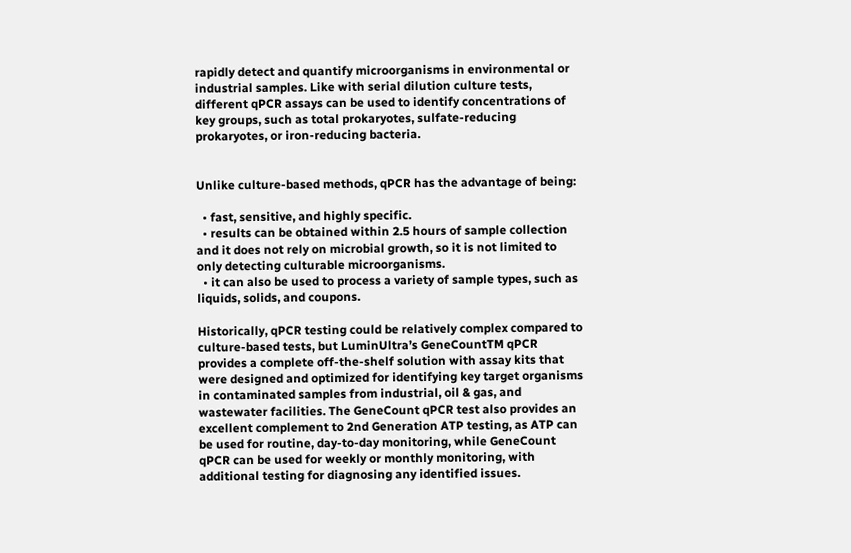rapidly detect and quantify microorganisms in environmental or industrial samples. Like with serial dilution culture tests, different qPCR assays can be used to identify concentrations of key groups, such as total prokaryotes, sulfate-reducing prokaryotes, or iron-reducing bacteria.


Unlike culture-based methods, qPCR has the advantage of being:

  • fast, sensitive, and highly specific.
  • results can be obtained within 2.5 hours of sample collection and it does not rely on microbial growth, so it is not limited to only detecting culturable microorganisms.
  • it can also be used to process a variety of sample types, such as liquids, solids, and coupons.

Historically, qPCR testing could be relatively complex compared to culture-based tests, but LuminUltra’s GeneCountTM qPCR provides a complete off-the-shelf solution with assay kits that were designed and optimized for identifying key target organisms in contaminated samples from industrial, oil & gas, and wastewater facilities. The GeneCount qPCR test also provides an excellent complement to 2nd Generation ATP testing, as ATP can be used for routine, day-to-day monitoring, while GeneCount qPCR can be used for weekly or monthly monitoring, with additional testing for diagnosing any identified issues.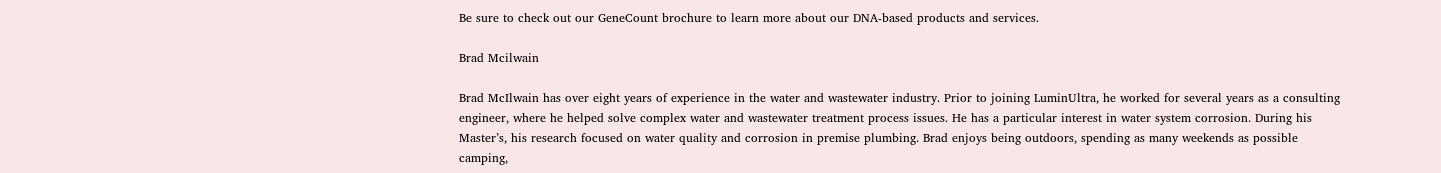Be sure to check out our GeneCount brochure to learn more about our DNA-based products and services.

Brad Mcilwain

Brad McIlwain has over eight years of experience in the water and wastewater industry. Prior to joining LuminUltra, he worked for several years as a consulting engineer, where he helped solve complex water and wastewater treatment process issues. He has a particular interest in water system corrosion. During his Master’s, his research focused on water quality and corrosion in premise plumbing. Brad enjoys being outdoors, spending as many weekends as possible camping,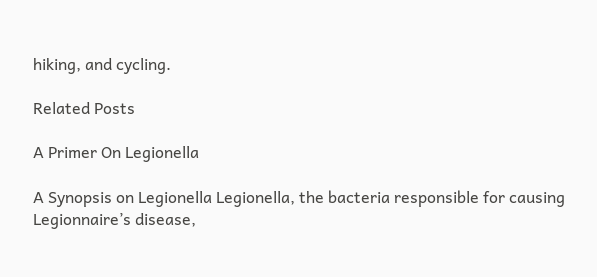hiking, and cycling.

Related Posts

A Primer On Legionella

A Synopsis on Legionella Legionella, the bacteria responsible for causing Legionnaire’s disease,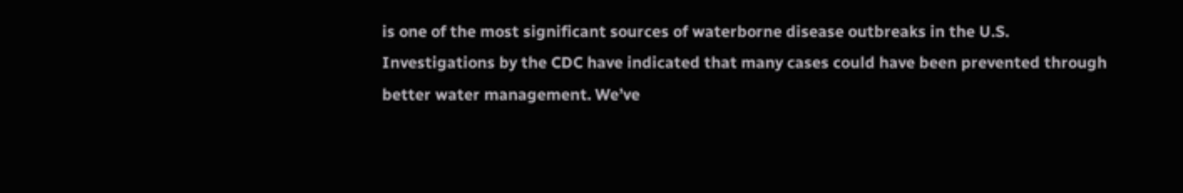is one of the most significant sources of waterborne disease outbreaks in the U.S. Investigations by the CDC have indicated that many cases could have been prevented through better water management. We’ve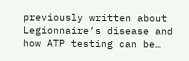previously written about Legionnaire’s disease and how ATP testing can be…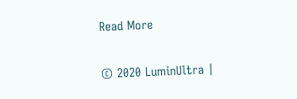Read More

© 2020 LuminUltra |